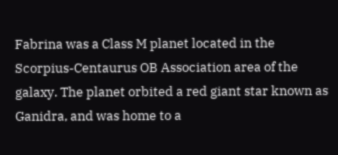Fabrina was a Class M planet located in the Scorpius-Centaurus OB Association area of the galaxy. The planet orbited a red giant star known as Ganidra, and was home to a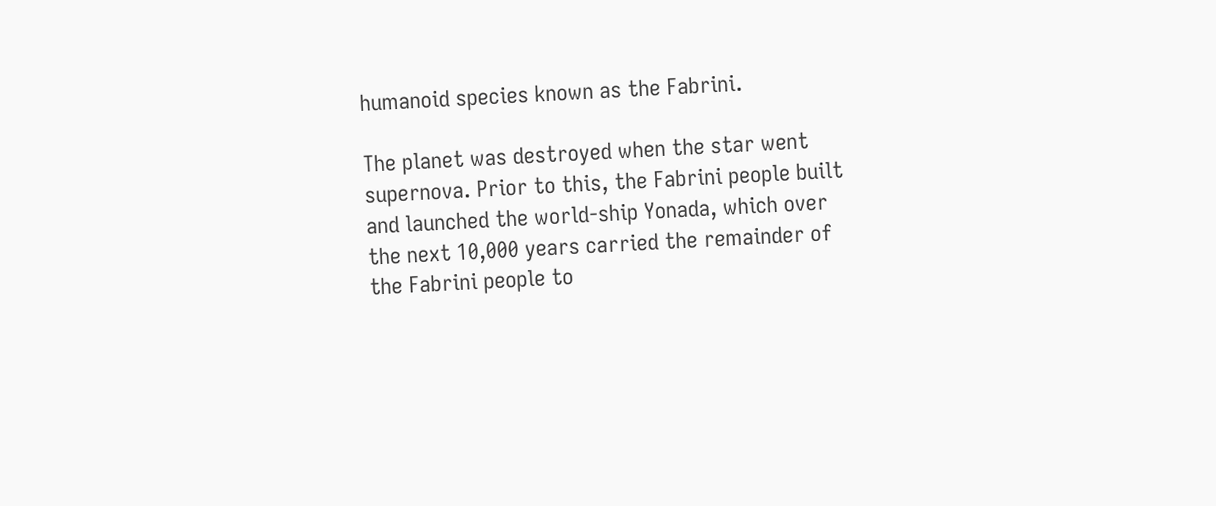humanoid species known as the Fabrini.

The planet was destroyed when the star went supernova. Prior to this, the Fabrini people built and launched the world-ship Yonada, which over the next 10,000 years carried the remainder of the Fabrini people to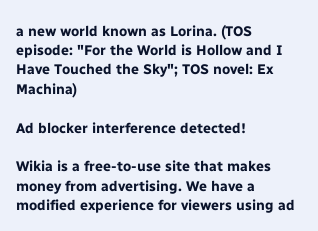a new world known as Lorina. (TOS episode: "For the World is Hollow and I Have Touched the Sky"; TOS novel: Ex Machina)

Ad blocker interference detected!

Wikia is a free-to-use site that makes money from advertising. We have a modified experience for viewers using ad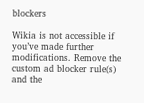blockers

Wikia is not accessible if you’ve made further modifications. Remove the custom ad blocker rule(s) and the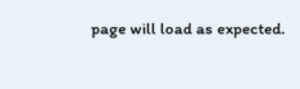page will load as expected.